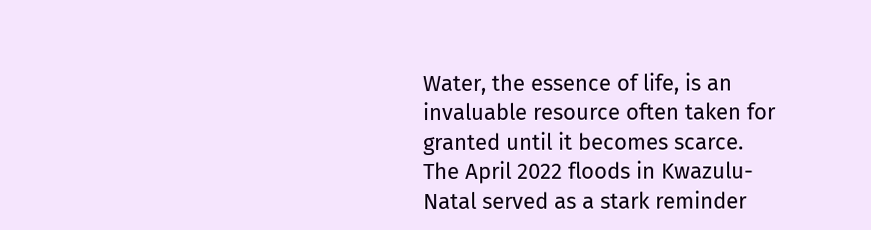Water, the essence of life, is an invaluable resource often taken for granted until it becomes scarce. The April 2022 floods in Kwazulu-Natal served as a stark reminder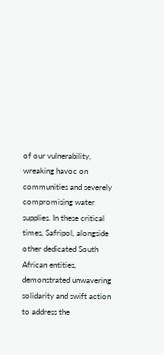of our vulnerability, wreaking havoc on communities and severely compromising water supplies. In these critical times, Safripol, alongside other dedicated South African entities, demonstrated unwavering solidarity and swift action to address the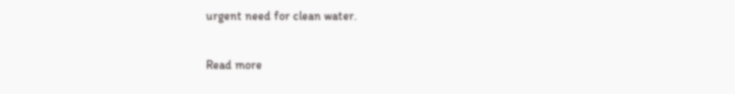urgent need for clean water.

Read more